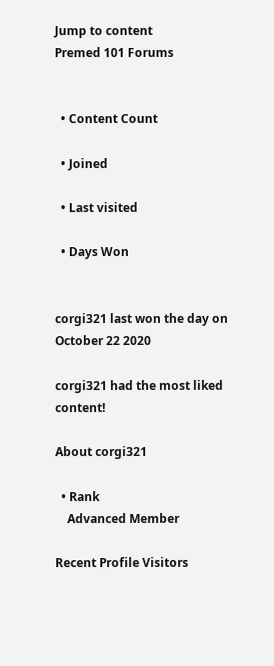Jump to content
Premed 101 Forums


  • Content Count

  • Joined

  • Last visited

  • Days Won


corgi321 last won the day on October 22 2020

corgi321 had the most liked content!

About corgi321

  • Rank
    Advanced Member

Recent Profile Visitors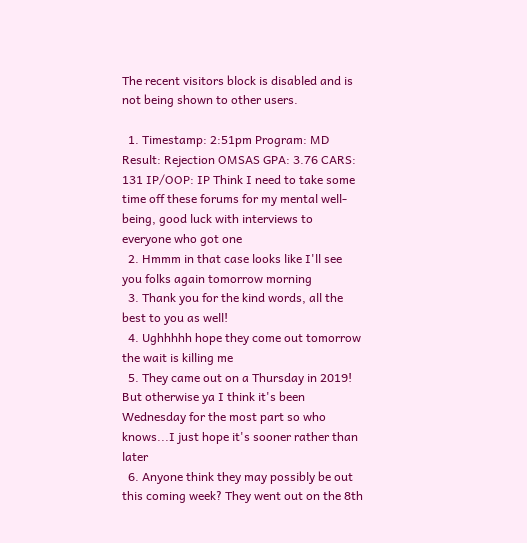The recent visitors block is disabled and is not being shown to other users.

  1. Timestamp: 2:51pm Program: MD Result: Rejection OMSAS GPA: 3.76 CARS: 131 IP/OOP: IP Think I need to take some time off these forums for my mental well-being, good luck with interviews to everyone who got one
  2. Hmmm in that case looks like I'll see you folks again tomorrow morning
  3. Thank you for the kind words, all the best to you as well!
  4. Ughhhhh hope they come out tomorrow the wait is killing me
  5. They came out on a Thursday in 2019! But otherwise ya I think it's been Wednesday for the most part so who knows...I just hope it's sooner rather than later
  6. Anyone think they may possibly be out this coming week? They went out on the 8th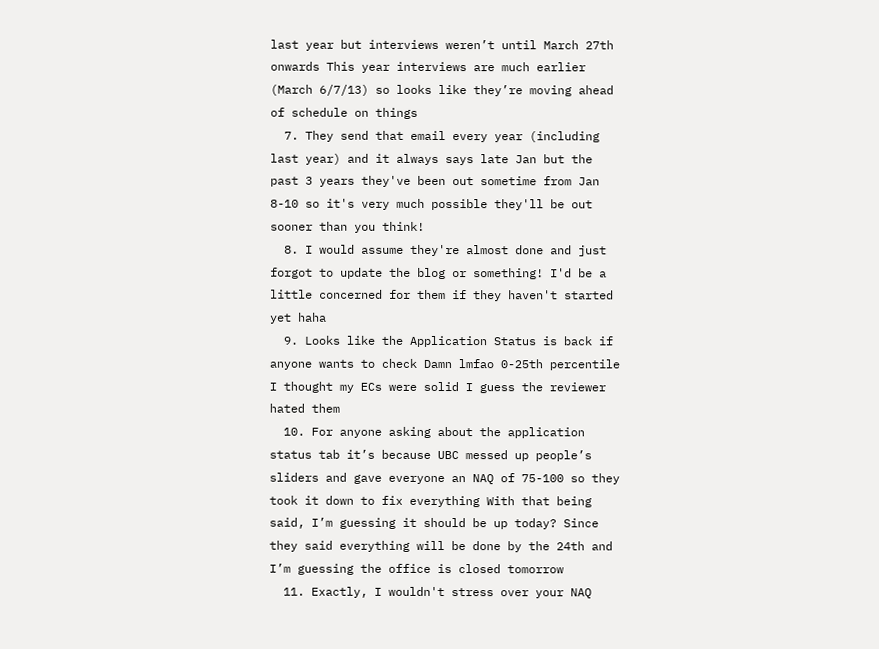last year but interviews weren’t until March 27th onwards This year interviews are much earlier (March 6/7/13) so looks like they’re moving ahead of schedule on things
  7. They send that email every year (including last year) and it always says late Jan but the past 3 years they've been out sometime from Jan 8-10 so it's very much possible they'll be out sooner than you think!
  8. I would assume they're almost done and just forgot to update the blog or something! I'd be a little concerned for them if they haven't started yet haha
  9. Looks like the Application Status is back if anyone wants to check Damn lmfao 0-25th percentile I thought my ECs were solid I guess the reviewer hated them
  10. For anyone asking about the application status tab it’s because UBC messed up people’s sliders and gave everyone an NAQ of 75-100 so they took it down to fix everything With that being said, I’m guessing it should be up today? Since they said everything will be done by the 24th and I’m guessing the office is closed tomorrow
  11. Exactly, I wouldn't stress over your NAQ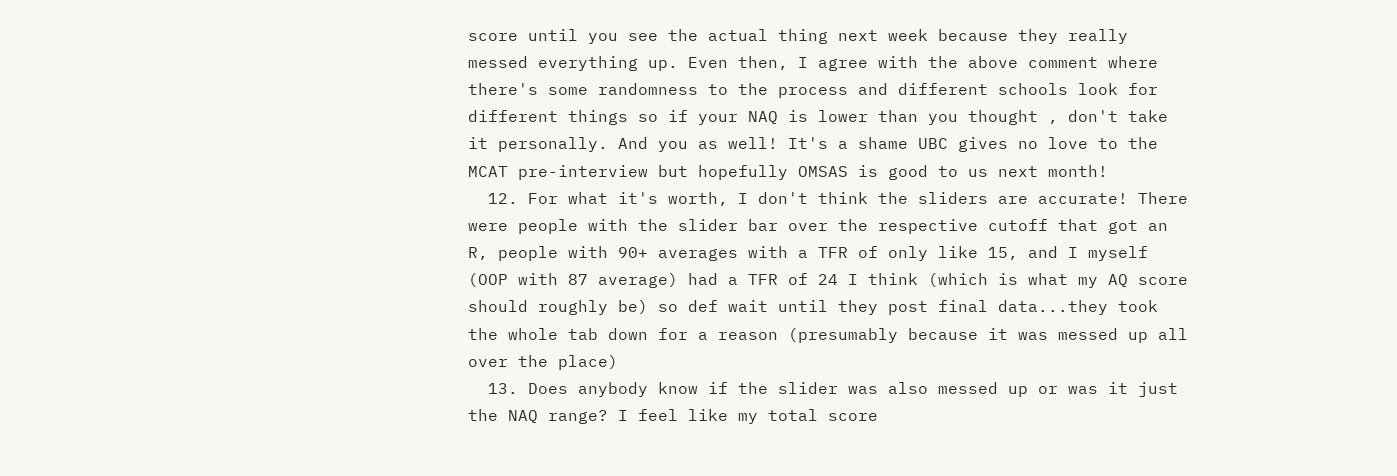score until you see the actual thing next week because they really messed everything up. Even then, I agree with the above comment where there's some randomness to the process and different schools look for different things so if your NAQ is lower than you thought , don't take it personally. And you as well! It's a shame UBC gives no love to the MCAT pre-interview but hopefully OMSAS is good to us next month!
  12. For what it's worth, I don't think the sliders are accurate! There were people with the slider bar over the respective cutoff that got an R, people with 90+ averages with a TFR of only like 15, and I myself (OOP with 87 average) had a TFR of 24 I think (which is what my AQ score should roughly be) so def wait until they post final data...they took the whole tab down for a reason (presumably because it was messed up all over the place)
  13. Does anybody know if the slider was also messed up or was it just the NAQ range? I feel like my total score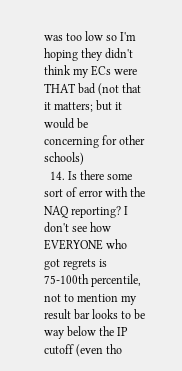was too low so I'm hoping they didn't think my ECs were THAT bad (not that it matters; but it would be concerning for other schools)
  14. Is there some sort of error with the NAQ reporting? I don't see how EVERYONE who got regrets is 75-100th percentile, not to mention my result bar looks to be way below the IP cutoff (even tho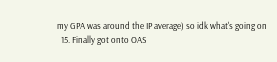my GPA was around the IP average) so idk what's going on
  15. Finally got onto OAS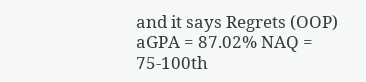and it says Regrets (OOP) aGPA = 87.02% NAQ = 75-100th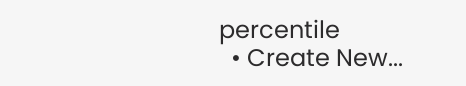percentile
  • Create New...